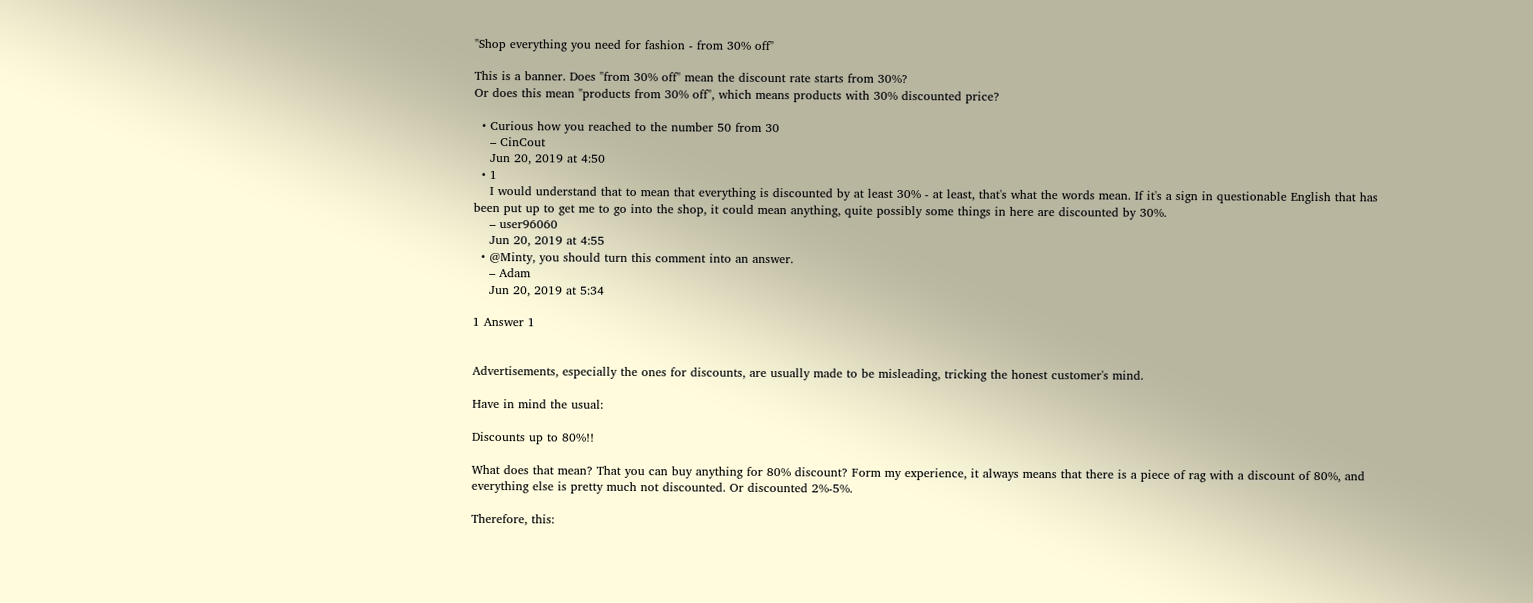"Shop everything you need for fashion - from 30% off"

This is a banner. Does "from 30% off" mean the discount rate starts from 30%?
Or does this mean "products from 30% off", which means products with 30% discounted price?

  • Curious how you reached to the number 50 from 30
    – CinCout
    Jun 20, 2019 at 4:50
  • 1
    I would understand that to mean that everything is discounted by at least 30% - at least, that's what the words mean. If it's a sign in questionable English that has been put up to get me to go into the shop, it could mean anything, quite possibly some things in here are discounted by 30%.
    – user96060
    Jun 20, 2019 at 4:55
  • @Minty, you should turn this comment into an answer.
    – Adam
    Jun 20, 2019 at 5:34

1 Answer 1


Advertisements, especially the ones for discounts, are usually made to be misleading, tricking the honest customer's mind.

Have in mind the usual:

Discounts up to 80%!!

What does that mean? That you can buy anything for 80% discount? Form my experience, it always means that there is a piece of rag with a discount of 80%, and everything else is pretty much not discounted. Or discounted 2%-5%.

Therefore, this: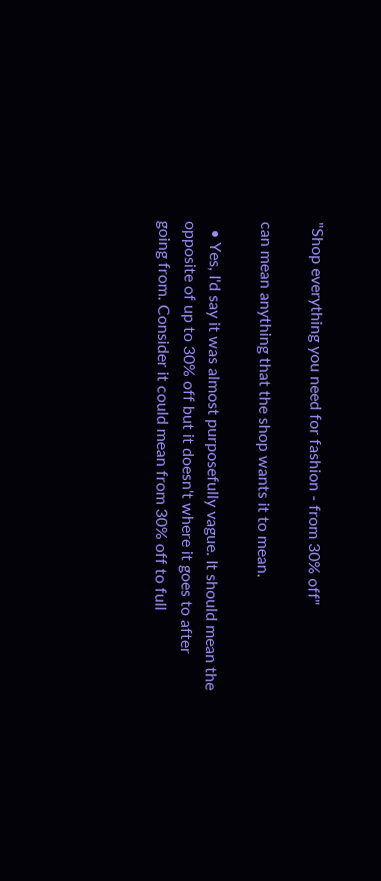"Shop everything you need for fashion - from 30% off"

can mean anything that the shop wants it to mean.

  • Yes, I'd say it was almost purposefully vague. It should mean the opposite of up to 30% off but it doesn't where it goes to after going from. Consider it could mean from 30% off to full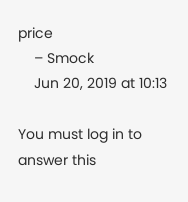price
    – Smock
    Jun 20, 2019 at 10:13

You must log in to answer this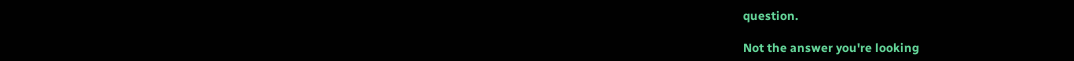question.

Not the answer you're looking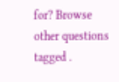for? Browse other questions tagged .